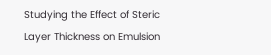Studying the Effect of Steric Layer Thickness on Emulsion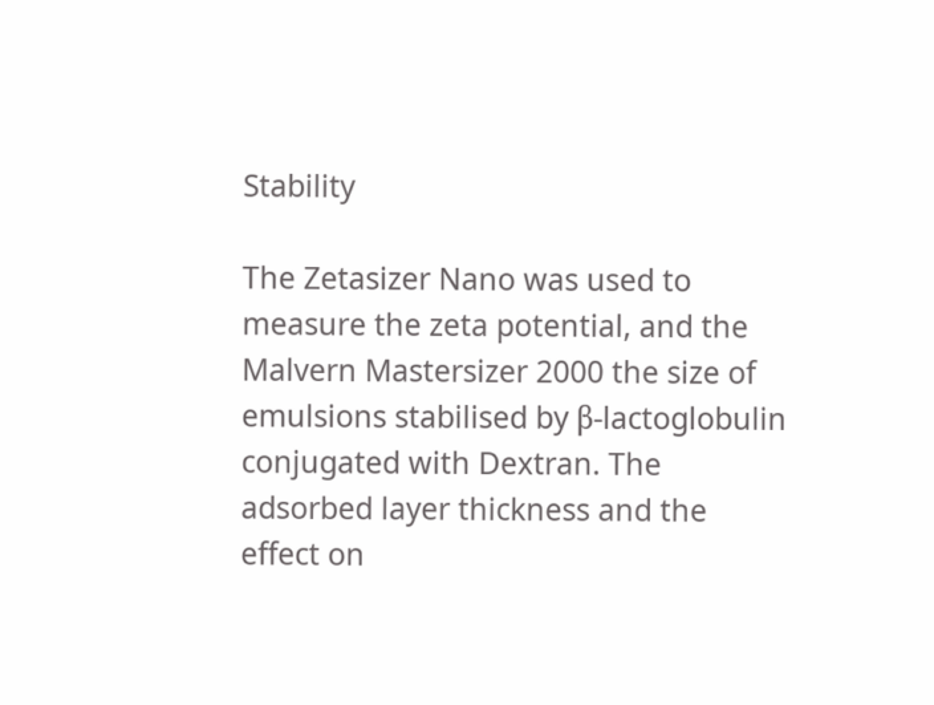Stability

The Zetasizer Nano was used to measure the zeta potential, and the Malvern Mastersizer 2000 the size of emulsions stabilised by β-lactoglobulin conjugated with Dextran. The adsorbed layer thickness and the effect on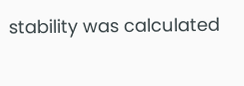stability was calculated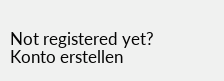Not registered yet? Konto erstellen